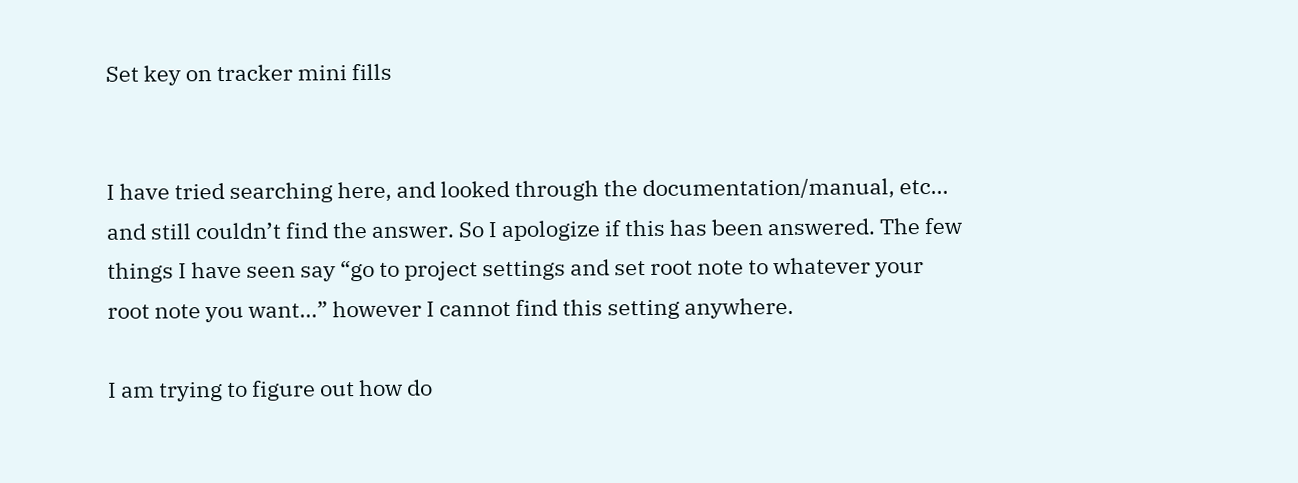Set key on tracker mini fills


I have tried searching here, and looked through the documentation/manual, etc… and still couldn’t find the answer. So I apologize if this has been answered. The few things I have seen say “go to project settings and set root note to whatever your root note you want…” however I cannot find this setting anywhere.

I am trying to figure out how do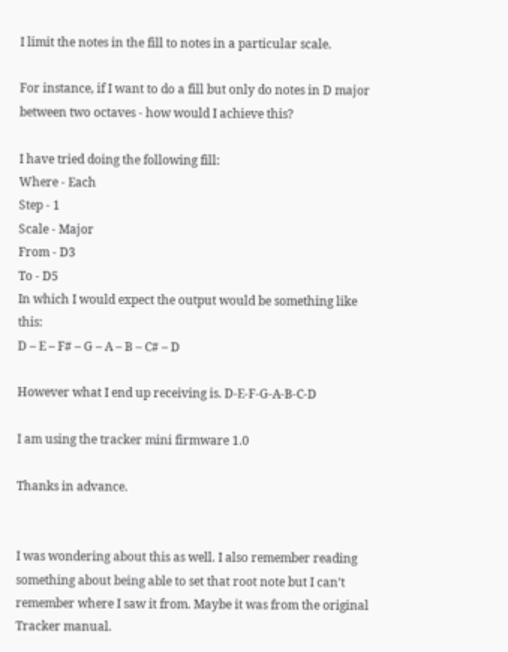I limit the notes in the fill to notes in a particular scale.

For instance, if I want to do a fill but only do notes in D major between two octaves - how would I achieve this?

I have tried doing the following fill:
Where - Each
Step - 1
Scale - Major
From - D3
To - D5
In which I would expect the output would be something like this:
D – E – F# – G – A – B – C# – D

However what I end up receiving is. D-E-F-G-A-B-C-D

I am using the tracker mini firmware 1.0

Thanks in advance.


I was wondering about this as well. I also remember reading something about being able to set that root note but I can’t remember where I saw it from. Maybe it was from the original Tracker manual.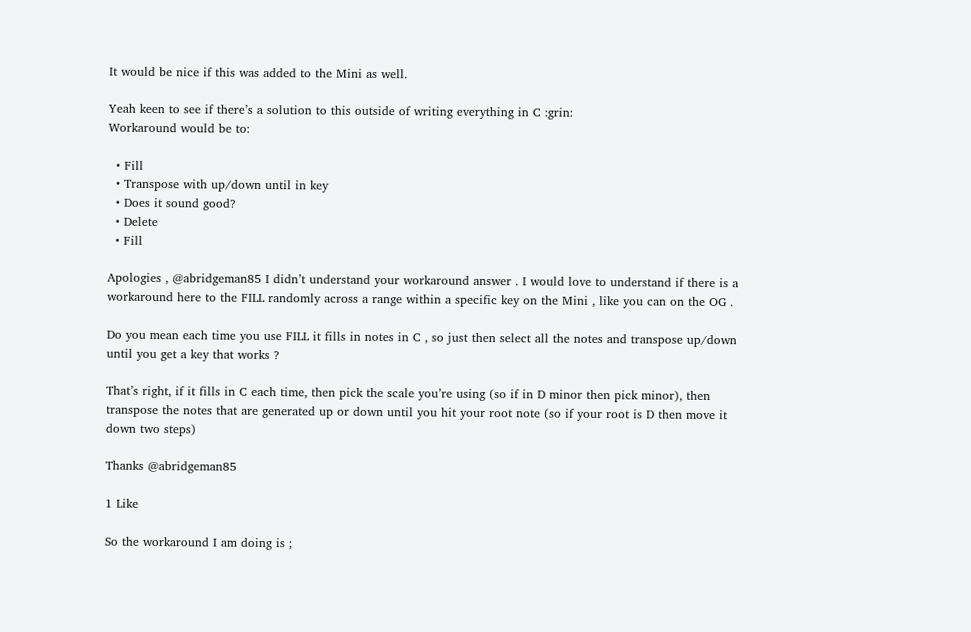It would be nice if this was added to the Mini as well.

Yeah keen to see if there’s a solution to this outside of writing everything in C :grin:
Workaround would be to:

  • Fill
  • Transpose with up/down until in key
  • Does it sound good?
  • Delete
  • Fill

Apologies , @abridgeman85 I didn’t understand your workaround answer . I would love to understand if there is a workaround here to the FILL randomly across a range within a specific key on the Mini , like you can on the OG .

Do you mean each time you use FILL it fills in notes in C , so just then select all the notes and transpose up/down until you get a key that works ?

That’s right, if it fills in C each time, then pick the scale you’re using (so if in D minor then pick minor), then transpose the notes that are generated up or down until you hit your root note (so if your root is D then move it down two steps)

Thanks @abridgeman85

1 Like

So the workaround I am doing is ;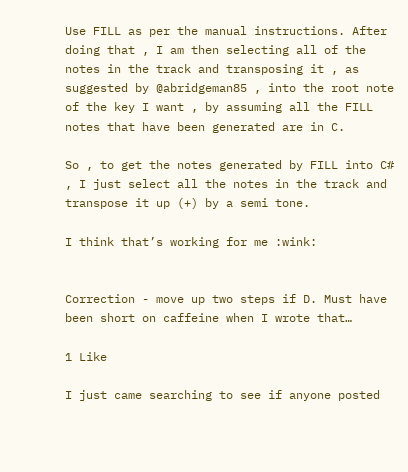Use FILL as per the manual instructions. After doing that , I am then selecting all of the notes in the track and transposing it , as suggested by @abridgeman85 , into the root note of the key I want , by assuming all the FILL notes that have been generated are in C.

So , to get the notes generated by FILL into C# , I just select all the notes in the track and transpose it up (+) by a semi tone.

I think that’s working for me :wink:


Correction - move up two steps if D. Must have been short on caffeine when I wrote that…

1 Like

I just came searching to see if anyone posted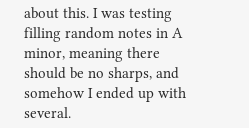about this. I was testing filling random notes in A minor, meaning there should be no sharps, and somehow I ended up with several.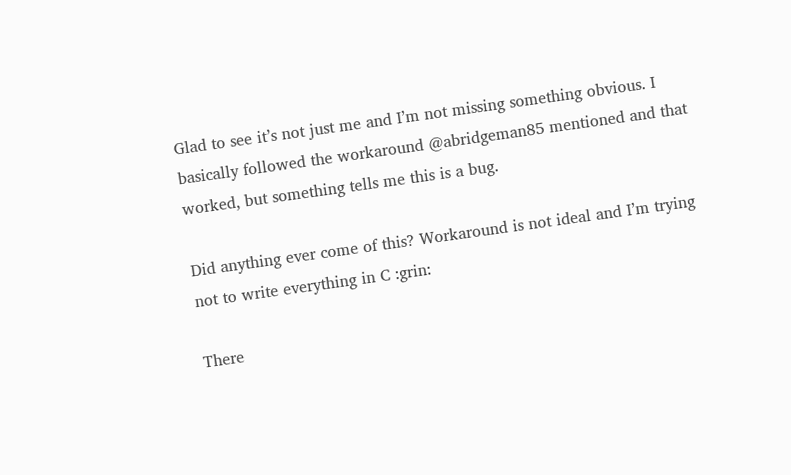Glad to see it’s not just me and I’m not missing something obvious. I basically followed the workaround @abridgeman85 mentioned and that worked, but something tells me this is a bug.

Did anything ever come of this? Workaround is not ideal and I’m trying not to write everything in C :grin:

There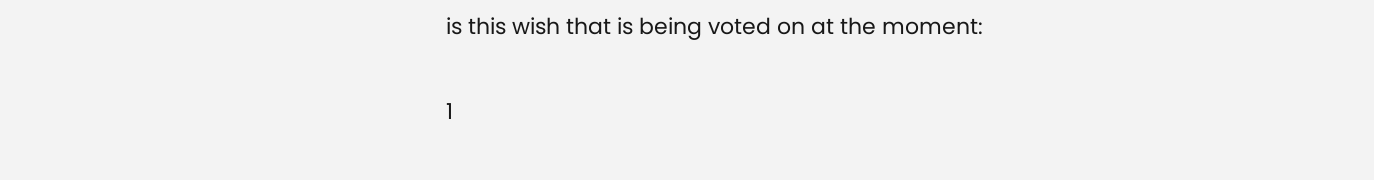is this wish that is being voted on at the moment:

1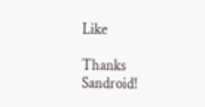Like

Thanks Sandroid!